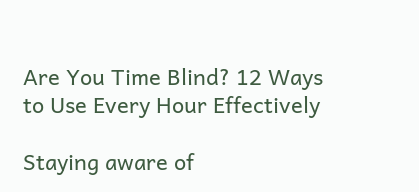Are You Time Blind? 12 Ways to Use Every Hour Effectively

Staying aware of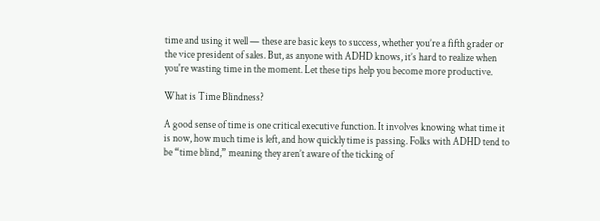time and using it well — these are basic keys to success, whether you’re a fifth grader or the vice president of sales. But, as anyone with ADHD knows, it’s hard to realize when you're wasting time in the moment. Let these tips help you become more productive.

What is Time Blindness?

A good sense of time is one critical executive function. It involves knowing what time it is now, how much time is left, and how quickly time is passing. Folks with ADHD tend to be “time blind,” meaning they aren’t aware of the ticking of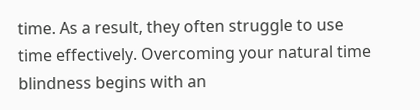time. As a result, they often struggle to use time effectively. Overcoming your natural time blindness begins with an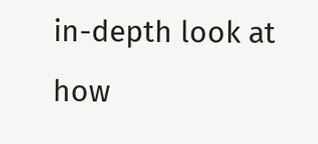in-depth look at how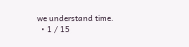we understand time.
  • 1 / 15